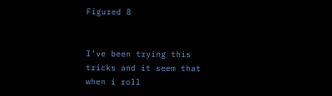Figured 8


I’ve been trying this tricks and it seem that when i roll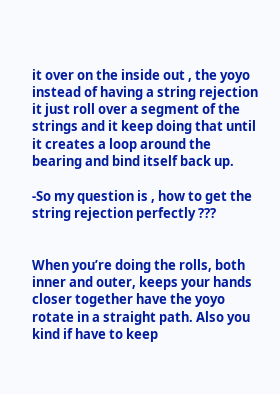it over on the inside out , the yoyo instead of having a string rejection it just roll over a segment of the strings and it keep doing that until it creates a loop around the bearing and bind itself back up.

-So my question is , how to get the string rejection perfectly ???


When you’re doing the rolls, both inner and outer, keeps your hands closer together have the yoyo rotate in a straight path. Also you kind if have to keep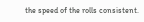the speed of the rolls consistent.